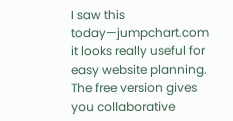I saw this today—jumpchart.com it looks really useful for easy website planning. The free version gives you collaborative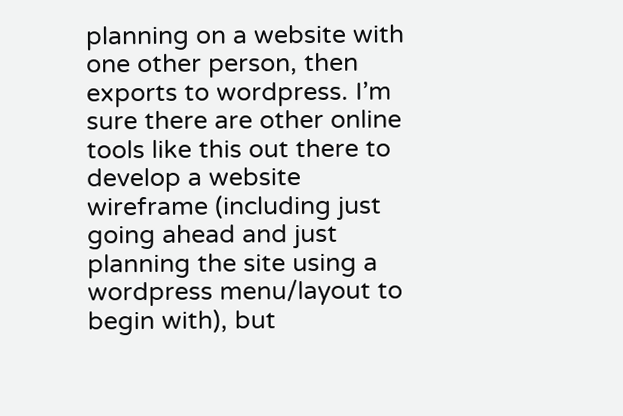planning on a website with one other person, then exports to wordpress. I’m sure there are other online tools like this out there to develop a website wireframe (including just going ahead and just planning the site using a wordpress menu/layout to begin with), but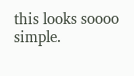this looks soooo simple.